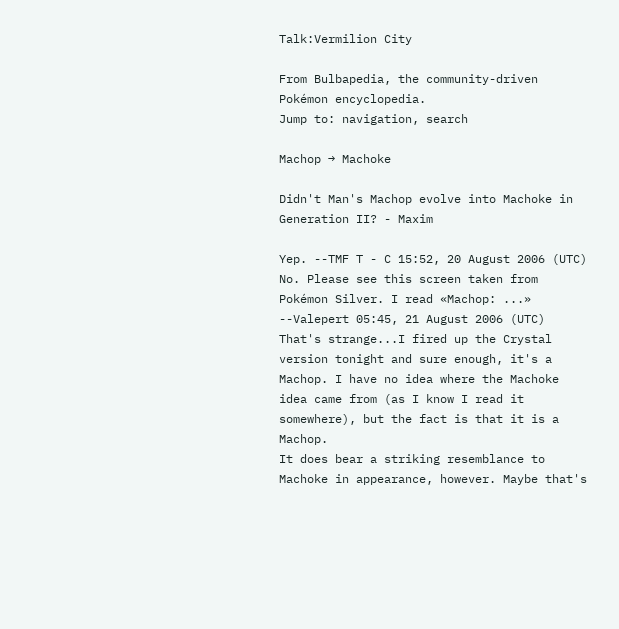Talk:Vermilion City

From Bulbapedia, the community-driven Pokémon encyclopedia.
Jump to: navigation, search

Machop → Machoke

Didn't Man's Machop evolve into Machoke in Generation II? - Maxim

Yep. --TMF T - C 15:52, 20 August 2006 (UTC)
No. Please see this screen taken from Pokémon Silver. I read «Machop: ...» --Valepert 05:45, 21 August 2006 (UTC)
That's strange...I fired up the Crystal version tonight and sure enough, it's a Machop. I have no idea where the Machoke idea came from (as I know I read it somewhere), but the fact is that it is a Machop.
It does bear a striking resemblance to Machoke in appearance, however. Maybe that's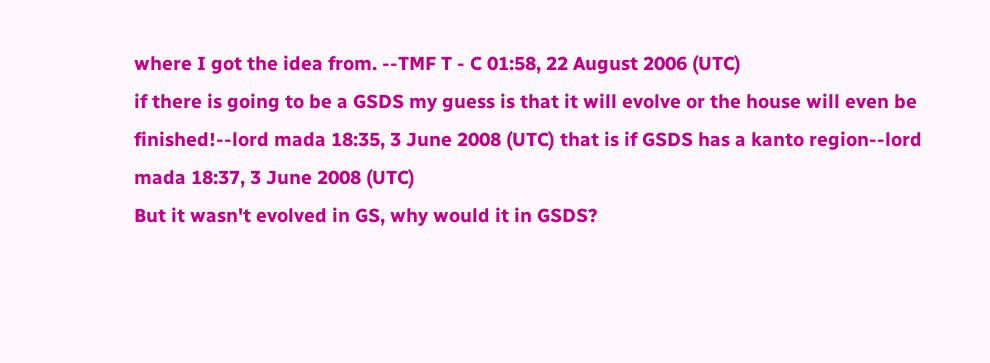where I got the idea from. --TMF T - C 01:58, 22 August 2006 (UTC)
if there is going to be a GSDS my guess is that it will evolve or the house will even be finished!--lord mada 18:35, 3 June 2008 (UTC) that is if GSDS has a kanto region--lord mada 18:37, 3 June 2008 (UTC)
But it wasn't evolved in GS, why would it in GSDS?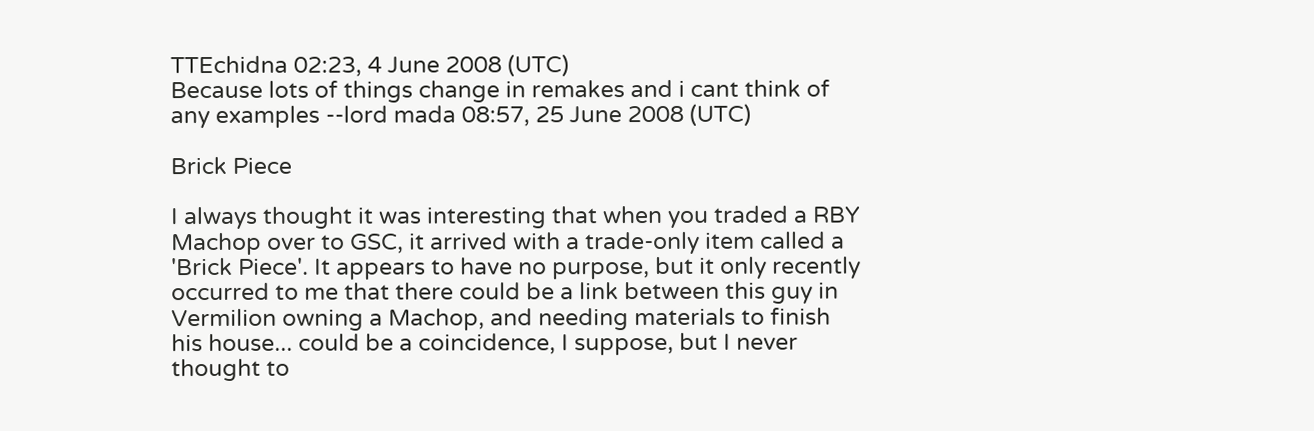TTEchidna 02:23, 4 June 2008 (UTC)
Because lots of things change in remakes and i cant think of any examples --lord mada 08:57, 25 June 2008 (UTC)

Brick Piece

I always thought it was interesting that when you traded a RBY Machop over to GSC, it arrived with a trade-only item called a 'Brick Piece'. It appears to have no purpose, but it only recently occurred to me that there could be a link between this guy in Vermilion owning a Machop, and needing materials to finish his house... could be a coincidence, I suppose, but I never thought to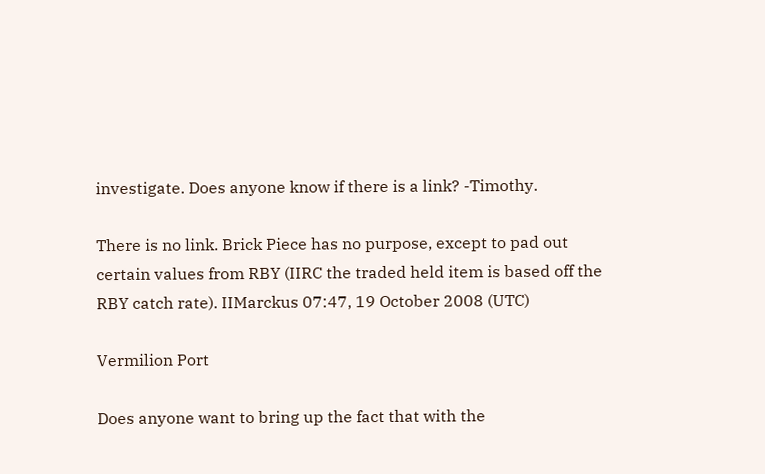investigate. Does anyone know if there is a link? -Timothy.

There is no link. Brick Piece has no purpose, except to pad out certain values from RBY (IIRC the traded held item is based off the RBY catch rate). IIMarckus 07:47, 19 October 2008 (UTC)

Vermilion Port

Does anyone want to bring up the fact that with the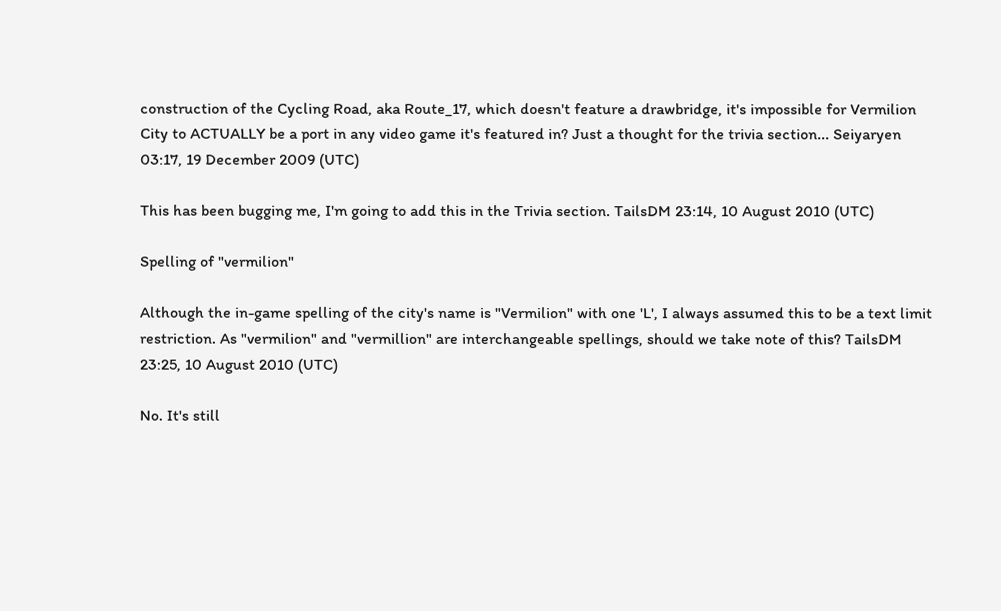construction of the Cycling Road, aka Route_17, which doesn't feature a drawbridge, it's impossible for Vermilion City to ACTUALLY be a port in any video game it's featured in? Just a thought for the trivia section... Seiyaryen 03:17, 19 December 2009 (UTC)

This has been bugging me, I'm going to add this in the Trivia section. TailsDM 23:14, 10 August 2010 (UTC)

Spelling of "vermilion"

Although the in-game spelling of the city's name is "Vermilion" with one 'L', I always assumed this to be a text limit restriction. As "vermilion" and "vermillion" are interchangeable spellings, should we take note of this? TailsDM 23:25, 10 August 2010 (UTC)

No. It's still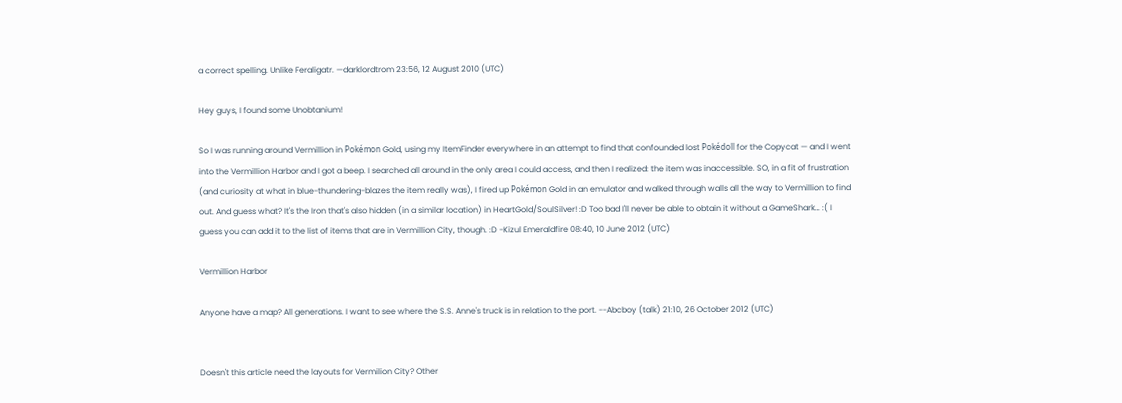a correct spelling. Unlike Feraligatr. —darklordtrom 23:56, 12 August 2010 (UTC)

Hey guys, I found some Unobtanium!

So I was running around Vermillion in Pokémon Gold, using my ItemFinder everywhere in an attempt to find that confounded lost Pokédoll for the Copycat — and I went into the Vermillion Harbor and I got a beep. I searched all around in the only area I could access, and then I realized: the item was inaccessible. SO, in a fit of frustration (and curiosity at what in blue-thundering-blazes the item really was), I fired up Pokémon Gold in an emulator and walked through walls all the way to Vermillion to find out. And guess what? It's the Iron that's also hidden (in a similar location) in HeartGold/SoulSilver! :D Too bad I'll never be able to obtain it without a GameShark… :( I guess you can add it to the list of items that are in Vermillion City, though. :D -Kizul Emeraldfire 08:40, 10 June 2012 (UTC)

Vermillion Harbor

Anyone have a map? All generations. I want to see where the S.S. Anne's truck is in relation to the port. --Abcboy (talk) 21:10, 26 October 2012 (UTC)


Doesn't this article need the layouts for Vermilion City? Other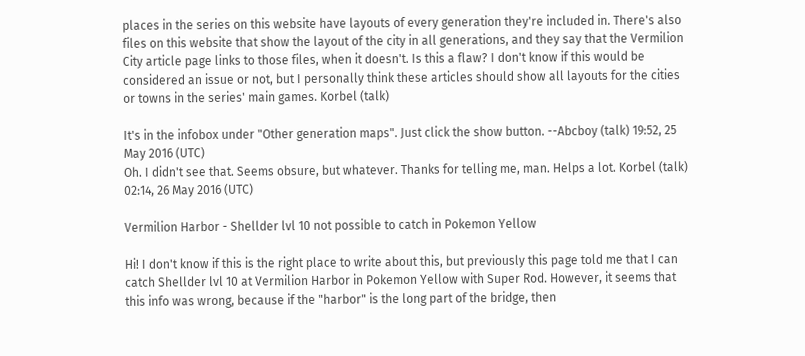places in the series on this website have layouts of every generation they're included in. There's also files on this website that show the layout of the city in all generations, and they say that the Vermilion City article page links to those files, when it doesn't. Is this a flaw? I don't know if this would be considered an issue or not, but I personally think these articles should show all layouts for the cities or towns in the series' main games. Korbel (talk)

It's in the infobox under "Other generation maps". Just click the show button. --Abcboy (talk) 19:52, 25 May 2016 (UTC)
Oh. I didn't see that. Seems obsure, but whatever. Thanks for telling me, man. Helps a lot. Korbel (talk) 02:14, 26 May 2016 (UTC)

Vermilion Harbor - Shellder lvl 10 not possible to catch in Pokemon Yellow

Hi! I don't know if this is the right place to write about this, but previously this page told me that I can catch Shellder lvl 10 at Vermilion Harbor in Pokemon Yellow with Super Rod. However, it seems that this info was wrong, because if the "harbor" is the long part of the bridge, then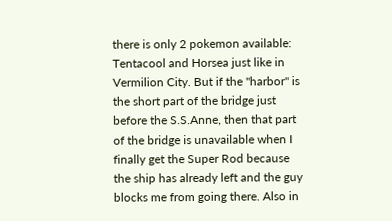there is only 2 pokemon available: Tentacool and Horsea just like in Vermilion City. But if the "harbor" is the short part of the bridge just before the S.S.Anne, then that part of the bridge is unavailable when I finally get the Super Rod because the ship has already left and the guy blocks me from going there. Also in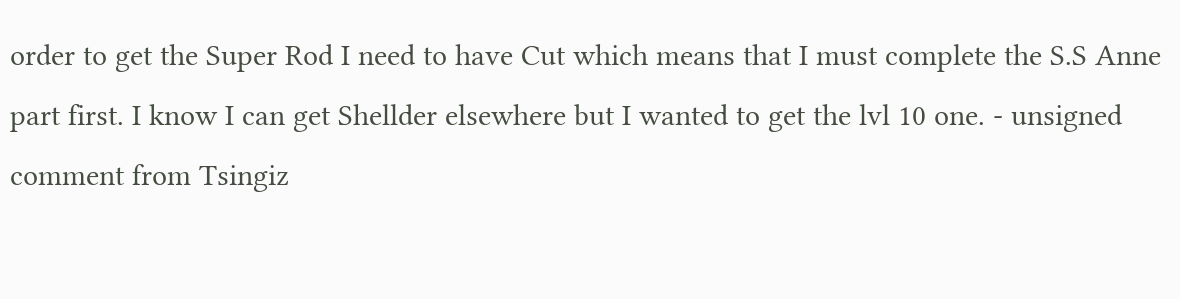order to get the Super Rod I need to have Cut which means that I must complete the S.S Anne part first. I know I can get Shellder elsewhere but I wanted to get the lvl 10 one. - unsigned comment from Tsingiz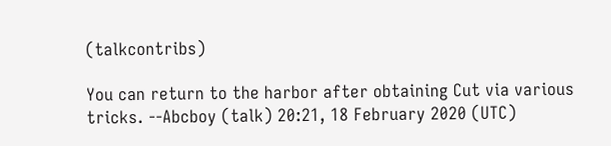(talkcontribs)

You can return to the harbor after obtaining Cut via various tricks. --Abcboy (talk) 20:21, 18 February 2020 (UTC)